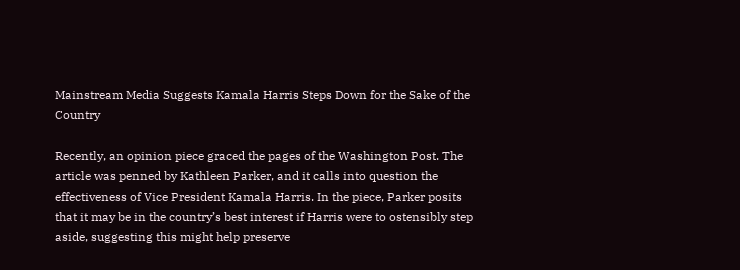Mainstream Media Suggests Kamala Harris Steps Down for the Sake of the Country

Recently, an opinion piece graced the pages of the Washington Post. The article was penned by Kathleen Parker, and it calls into question the effectiveness of Vice President Kamala Harris. In the piece, Parker posits that it may be in the country’s best interest if Harris were to ostensibly step aside, suggesting this might help preserve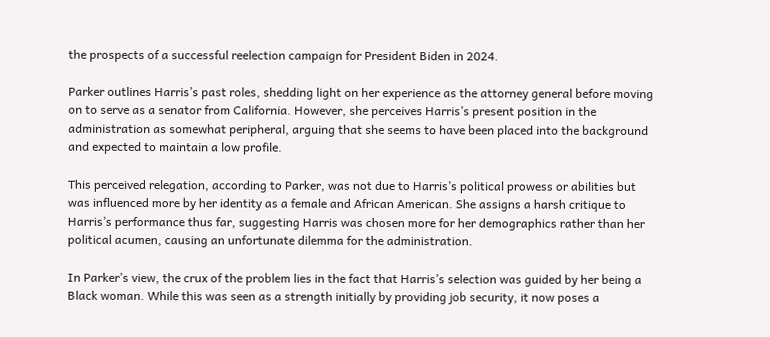the prospects of a successful reelection campaign for President Biden in 2024.

Parker outlines Harris’s past roles, shedding light on her experience as the attorney general before moving on to serve as a senator from California. However, she perceives Harris’s present position in the administration as somewhat peripheral, arguing that she seems to have been placed into the background and expected to maintain a low profile.

This perceived relegation, according to Parker, was not due to Harris’s political prowess or abilities but was influenced more by her identity as a female and African American. She assigns a harsh critique to Harris’s performance thus far, suggesting Harris was chosen more for her demographics rather than her political acumen, causing an unfortunate dilemma for the administration.

In Parker’s view, the crux of the problem lies in the fact that Harris’s selection was guided by her being a Black woman. While this was seen as a strength initially by providing job security, it now poses a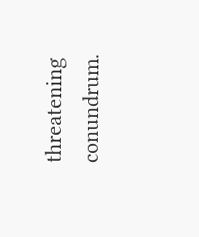threatening conundrum.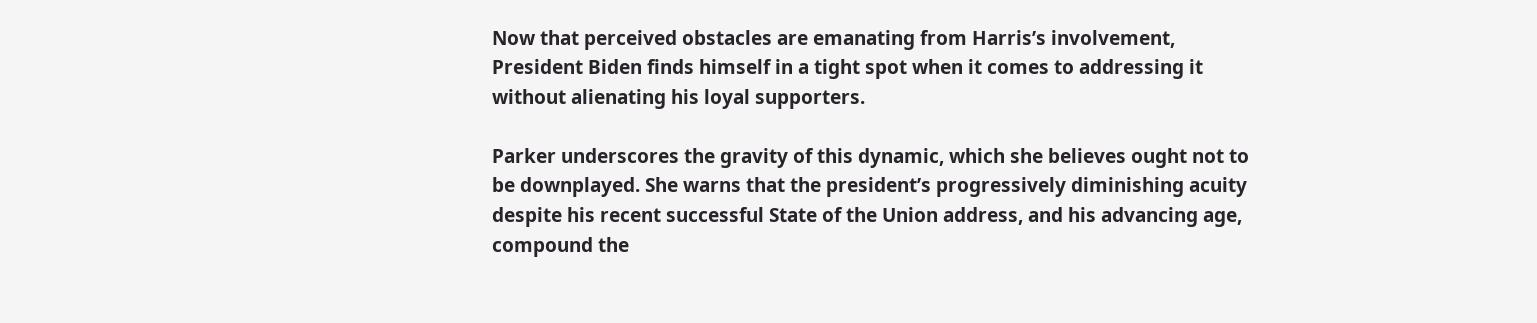Now that perceived obstacles are emanating from Harris’s involvement, President Biden finds himself in a tight spot when it comes to addressing it without alienating his loyal supporters.

Parker underscores the gravity of this dynamic, which she believes ought not to be downplayed. She warns that the president’s progressively diminishing acuity despite his recent successful State of the Union address, and his advancing age, compound the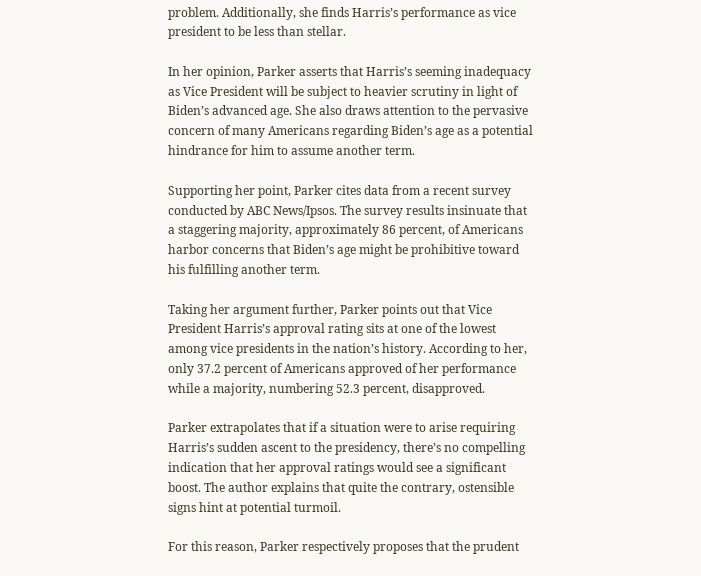problem. Additionally, she finds Harris’s performance as vice president to be less than stellar.

In her opinion, Parker asserts that Harris’s seeming inadequacy as Vice President will be subject to heavier scrutiny in light of Biden’s advanced age. She also draws attention to the pervasive concern of many Americans regarding Biden’s age as a potential hindrance for him to assume another term.

Supporting her point, Parker cites data from a recent survey conducted by ABC News/Ipsos. The survey results insinuate that a staggering majority, approximately 86 percent, of Americans harbor concerns that Biden’s age might be prohibitive toward his fulfilling another term.

Taking her argument further, Parker points out that Vice President Harris’s approval rating sits at one of the lowest among vice presidents in the nation’s history. According to her, only 37.2 percent of Americans approved of her performance while a majority, numbering 52.3 percent, disapproved.

Parker extrapolates that if a situation were to arise requiring Harris’s sudden ascent to the presidency, there’s no compelling indication that her approval ratings would see a significant boost. The author explains that quite the contrary, ostensible signs hint at potential turmoil.

For this reason, Parker respectively proposes that the prudent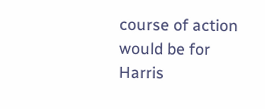course of action would be for Harris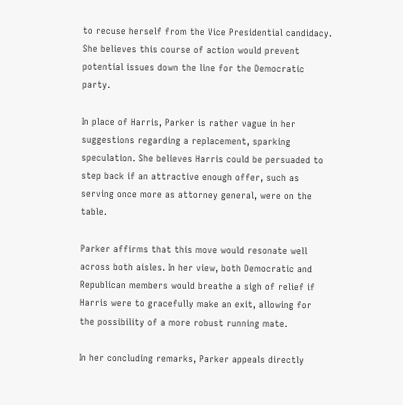to recuse herself from the Vice Presidential candidacy. She believes this course of action would prevent potential issues down the line for the Democratic party.

In place of Harris, Parker is rather vague in her suggestions regarding a replacement, sparking speculation. She believes Harris could be persuaded to step back if an attractive enough offer, such as serving once more as attorney general, were on the table.

Parker affirms that this move would resonate well across both aisles. In her view, both Democratic and Republican members would breathe a sigh of relief if Harris were to gracefully make an exit, allowing for the possibility of a more robust running mate.

In her concluding remarks, Parker appeals directly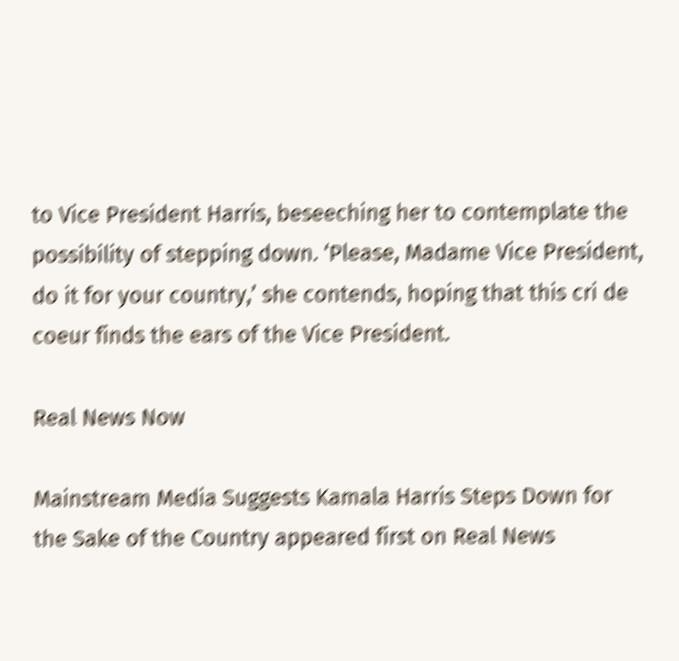to Vice President Harris, beseeching her to contemplate the possibility of stepping down. ‘Please, Madame Vice President, do it for your country,’ she contends, hoping that this cri de coeur finds the ears of the Vice President.

Real News Now

Mainstream Media Suggests Kamala Harris Steps Down for the Sake of the Country appeared first on Real News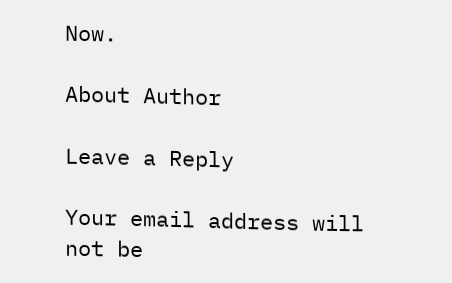Now.

About Author

Leave a Reply

Your email address will not be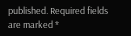published. Required fields are marked *